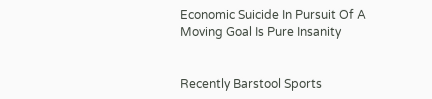Economic Suicide In Pursuit Of A Moving Goal Is Pure Insanity


Recently Barstool Sports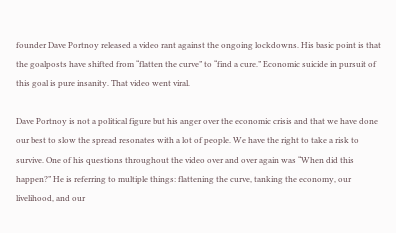founder Dave Portnoy released a video rant against the ongoing lockdowns. His basic point is that the goalposts have shifted from “flatten the curve” to “find a cure.” Economic suicide in pursuit of this goal is pure insanity. That video went viral.

Dave Portnoy is not a political figure but his anger over the economic crisis and that we have done our best to slow the spread resonates with a lot of people. We have the right to take a risk to survive. One of his questions throughout the video over and over again was “When did this happen?” He is referring to multiple things: flattening the curve, tanking the economy, our livelihood, and our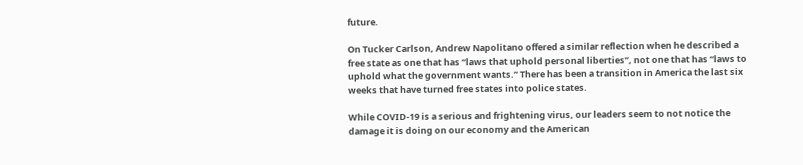future.

On Tucker Carlson, Andrew Napolitano offered a similar reflection when he described a free state as one that has “laws that uphold personal liberties”, not one that has “laws to uphold what the government wants.” There has been a transition in America the last six weeks that have turned free states into police states.

While COVID-19 is a serious and frightening virus, our leaders seem to not notice the damage it is doing on our economy and the American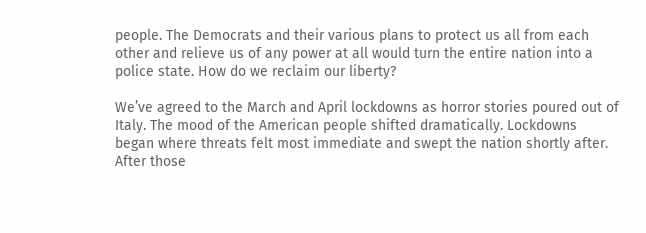people. The Democrats and their various plans to protect us all from each other and relieve us of any power at all would turn the entire nation into a police state. How do we reclaim our liberty?

We’ve agreed to the March and April lockdowns as horror stories poured out of Italy. The mood of the American people shifted dramatically. Lockdowns began where threats felt most immediate and swept the nation shortly after. After those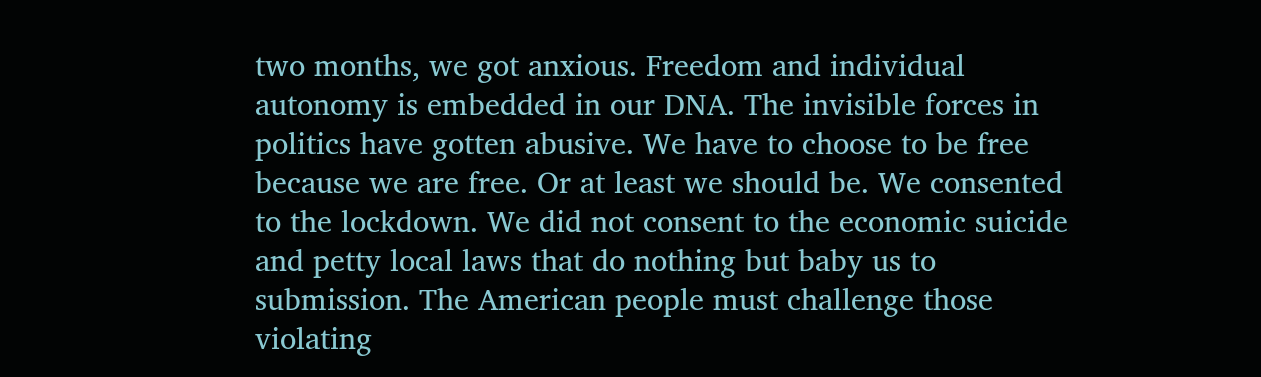two months, we got anxious. Freedom and individual autonomy is embedded in our DNA. The invisible forces in politics have gotten abusive. We have to choose to be free because we are free. Or at least we should be. We consented to the lockdown. We did not consent to the economic suicide and petty local laws that do nothing but baby us to submission. The American people must challenge those violating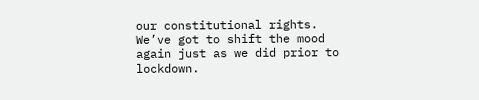our constitutional rights. We’ve got to shift the mood again just as we did prior to lockdown.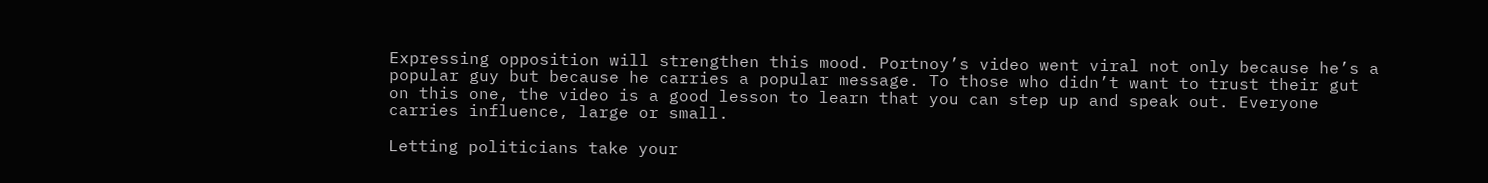Expressing opposition will strengthen this mood. Portnoy’s video went viral not only because he’s a popular guy but because he carries a popular message. To those who didn’t want to trust their gut on this one, the video is a good lesson to learn that you can step up and speak out. Everyone carries influence, large or small.

Letting politicians take your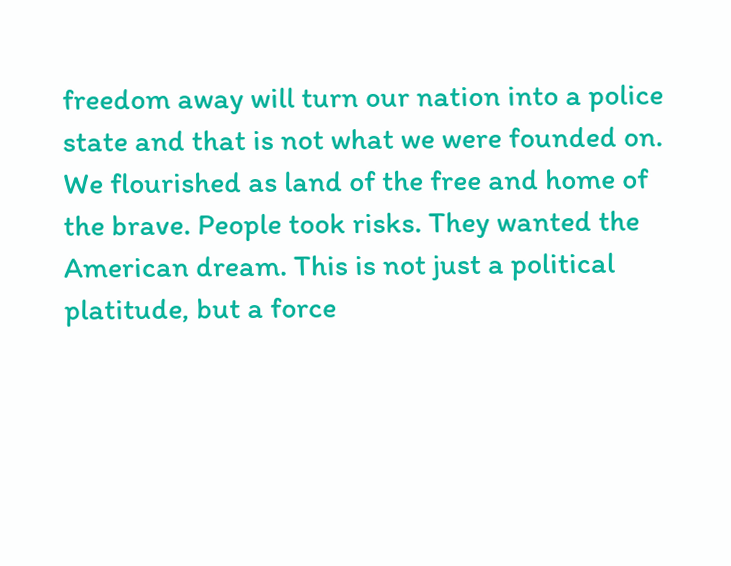freedom away will turn our nation into a police state and that is not what we were founded on. We flourished as land of the free and home of the brave. People took risks. They wanted the American dream. This is not just a political platitude, but a force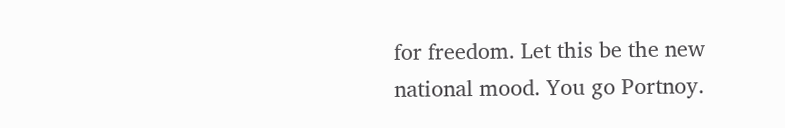for freedom. Let this be the new national mood. You go Portnoy.